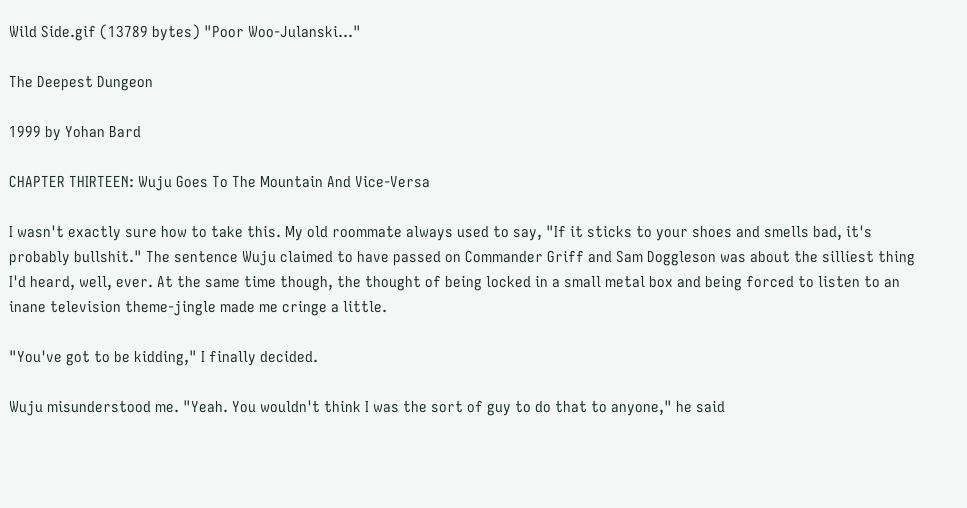Wild Side.gif (13789 bytes) "Poor Woo-Julanski..."

The Deepest Dungeon

1999 by Yohan Bard

CHAPTER THIRTEEN: Wuju Goes To The Mountain And Vice-Versa

I wasn't exactly sure how to take this. My old roommate always used to say, "If it sticks to your shoes and smells bad, it's probably bullshit." The sentence Wuju claimed to have passed on Commander Griff and Sam Doggleson was about the silliest thing I'd heard, well, ever. At the same time though, the thought of being locked in a small metal box and being forced to listen to an inane television theme-jingle made me cringe a little.

"You've got to be kidding," I finally decided.

Wuju misunderstood me. "Yeah. You wouldn't think I was the sort of guy to do that to anyone," he said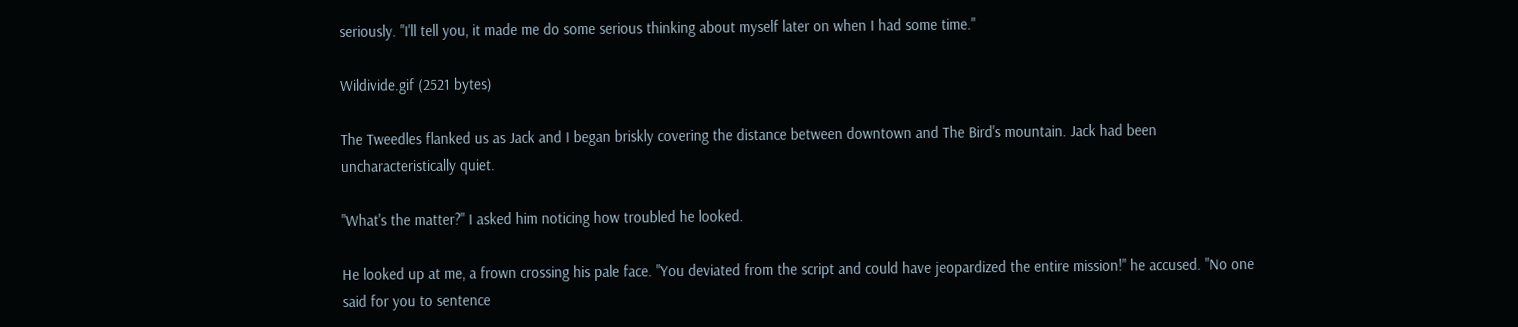seriously. "I'll tell you, it made me do some serious thinking about myself later on when I had some time."

Wildivide.gif (2521 bytes)

The Tweedles flanked us as Jack and I began briskly covering the distance between downtown and The Bird's mountain. Jack had been uncharacteristically quiet.

"What's the matter?" I asked him noticing how troubled he looked.

He looked up at me, a frown crossing his pale face. "You deviated from the script and could have jeopardized the entire mission!" he accused. "No one said for you to sentence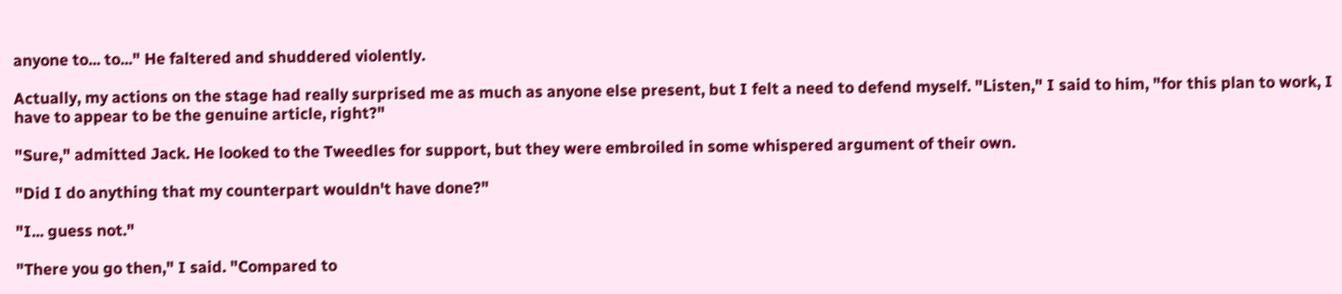anyone to... to..." He faltered and shuddered violently.

Actually, my actions on the stage had really surprised me as much as anyone else present, but I felt a need to defend myself. "Listen," I said to him, "for this plan to work, I have to appear to be the genuine article, right?"

"Sure," admitted Jack. He looked to the Tweedles for support, but they were embroiled in some whispered argument of their own.

"Did I do anything that my counterpart wouldn't have done?"

"I... guess not."

"There you go then," I said. "Compared to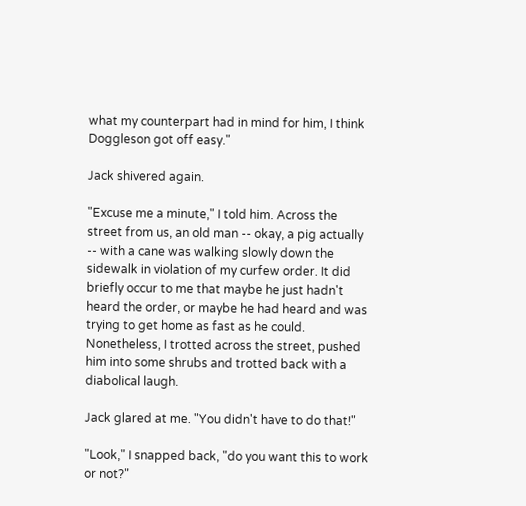what my counterpart had in mind for him, I think Doggleson got off easy."

Jack shivered again.

"Excuse me a minute," I told him. Across the street from us, an old man -- okay, a pig actually -- with a cane was walking slowly down the sidewalk in violation of my curfew order. It did briefly occur to me that maybe he just hadn't heard the order, or maybe he had heard and was trying to get home as fast as he could. Nonetheless, I trotted across the street, pushed him into some shrubs and trotted back with a diabolical laugh.

Jack glared at me. "You didn't have to do that!"

"Look," I snapped back, "do you want this to work or not?"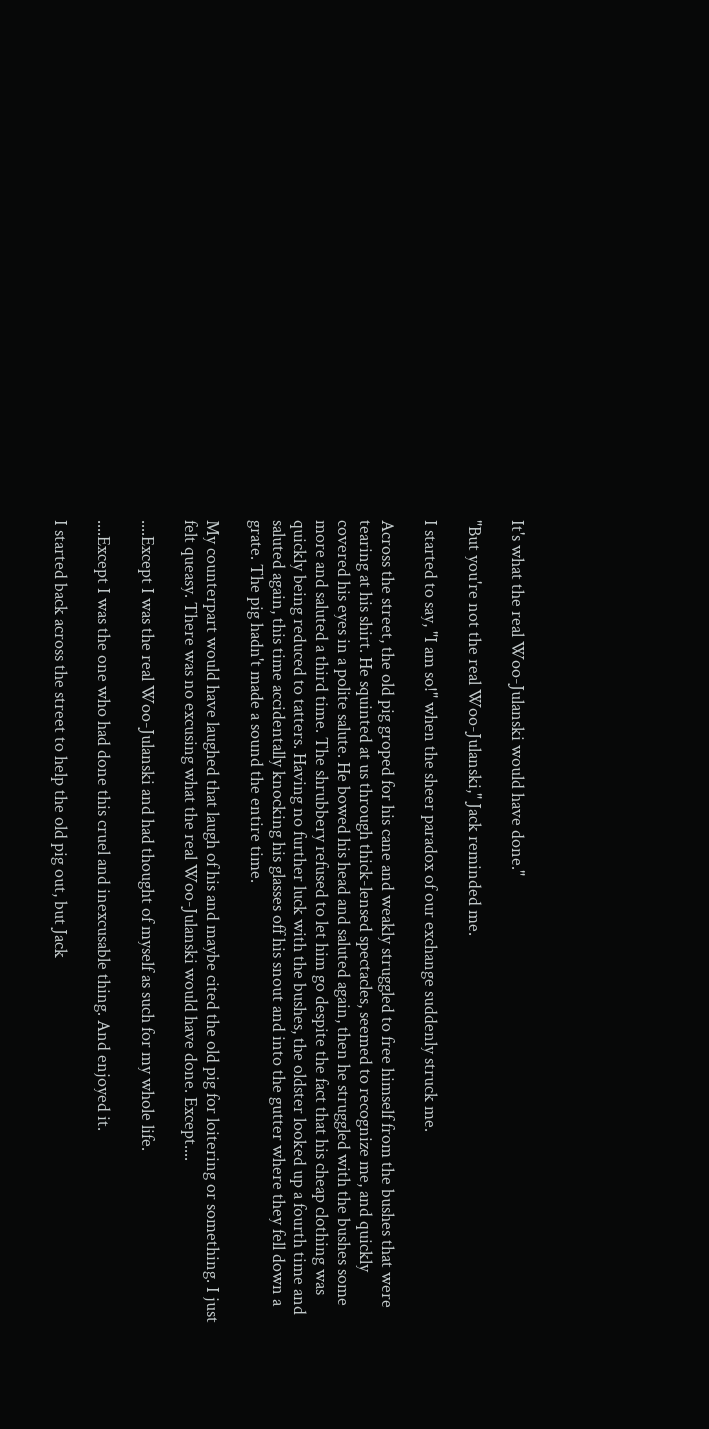It's what the real Woo-Julanski would have done."

"But you're not the real Woo-Julanski," Jack reminded me.

I started to say, "I am so!" when the sheer paradox of our exchange suddenly struck me.

Across the street, the old pig groped for his cane and weakly struggled to free himself from the bushes that were tearing at his shirt. He squinted at us through thick-lensed spectacles, seemed to recognize me, and quickly covered his eyes in a polite salute. He bowed his head and saluted again, then he struggled with the bushes some more and saluted a third time. The shrubbery refused to let him go despite the fact that his cheap clothing was quickly being reduced to tatters. Having no further luck with the bushes, the oldster looked up a fourth time and saluted again, this time accidentally knocking his glasses off his snout and into the gutter where they fell down a grate. The pig hadn't made a sound the entire time.

My counterpart would have laughed that laugh of his and maybe cited the old pig for loitering or something. I just felt queasy. There was no excusing what the real Woo-Julanski would have done. Except....

....Except I was the real Woo-Julanski and had thought of myself as such for my whole life.

....Except I was the one who had done this cruel and inexcusable thing. And enjoyed it.

I started back across the street to help the old pig out, but Jack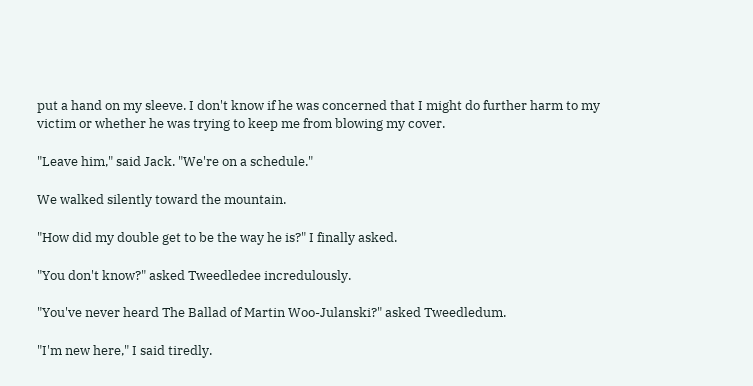put a hand on my sleeve. I don't know if he was concerned that I might do further harm to my victim or whether he was trying to keep me from blowing my cover.

"Leave him," said Jack. "We're on a schedule."

We walked silently toward the mountain.

"How did my double get to be the way he is?" I finally asked.

"You don't know?" asked Tweedledee incredulously.

"You've never heard The Ballad of Martin Woo-Julanski?" asked Tweedledum.

"I'm new here," I said tiredly.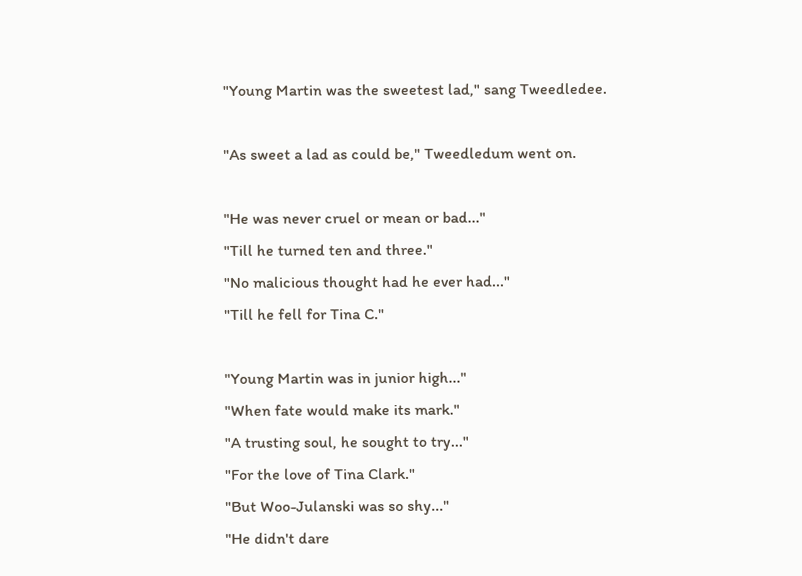"Young Martin was the sweetest lad," sang Tweedledee.

"As sweet a lad as could be," Tweedledum went on.

"He was never cruel or mean or bad..."
"Till he turned ten and three."
"No malicious thought had he ever had..."
"Till he fell for Tina C."

"Young Martin was in junior high..."
"When fate would make its mark."
"A trusting soul, he sought to try..."
"For the love of Tina Clark."
"But Woo-Julanski was so shy..."
"He didn't dare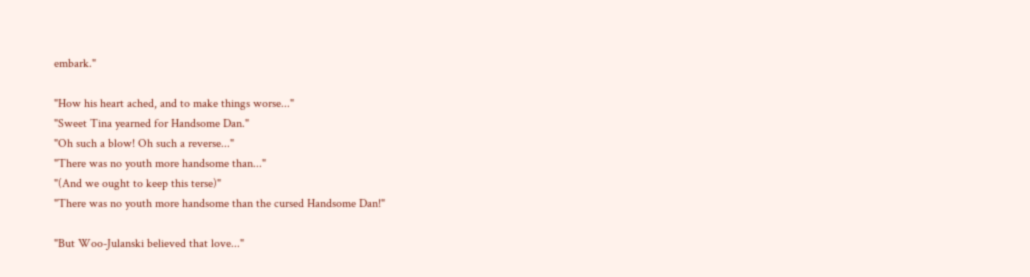embark."

"How his heart ached, and to make things worse..."
"Sweet Tina yearned for Handsome Dan."
"Oh such a blow! Oh such a reverse..."
"There was no youth more handsome than..."
"(And we ought to keep this terse)"
"There was no youth more handsome than the cursed Handsome Dan!"

"But Woo-Julanski believed that love..."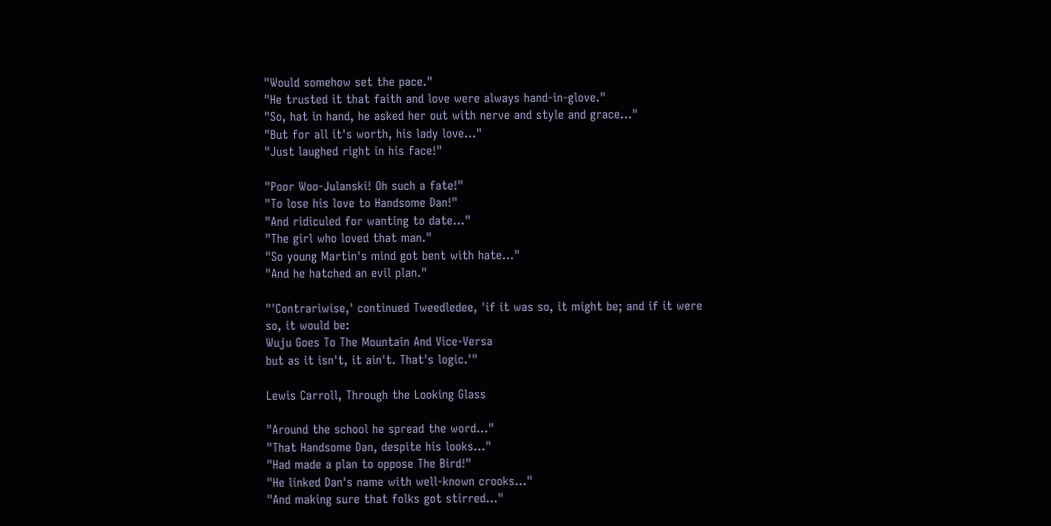"Would somehow set the pace."
"He trusted it that faith and love were always hand-in-glove."
"So, hat in hand, he asked her out with nerve and style and grace..."
"But for all it's worth, his lady love..."
"Just laughed right in his face!"

"Poor Woo-Julanski! Oh such a fate!"
"To lose his love to Handsome Dan!"
"And ridiculed for wanting to date..."
"The girl who loved that man."
"So young Martin's mind got bent with hate..."
"And he hatched an evil plan."

"'Contrariwise,' continued Tweedledee, 'if it was so, it might be; and if it were so, it would be:
Wuju Goes To The Mountain And Vice-Versa
but as it isn't, it ain't. That's logic.'"

Lewis Carroll, Through the Looking Glass

"Around the school he spread the word..."
"That Handsome Dan, despite his looks..."
"Had made a plan to oppose The Bird!"
"He linked Dan's name with well-known crooks..."
"And making sure that folks got stirred..."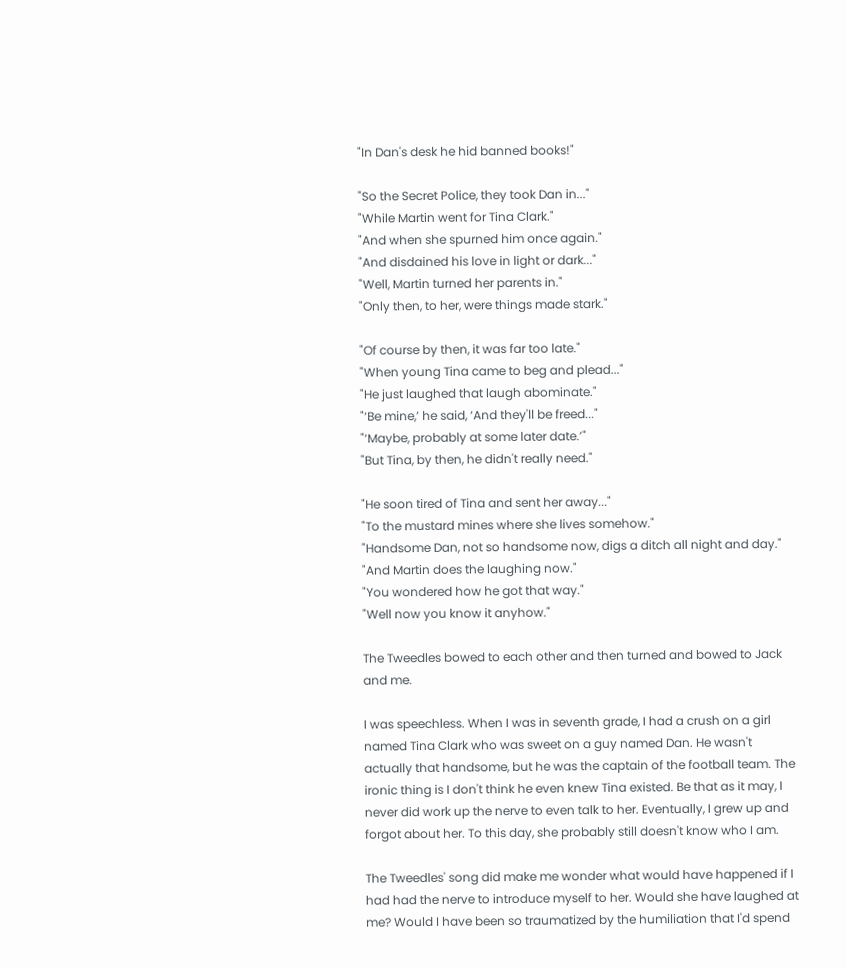"In Dan's desk he hid banned books!"

"So the Secret Police, they took Dan in..."
"While Martin went for Tina Clark."
"And when she spurned him once again."
"And disdained his love in light or dark..."
"Well, Martin turned her parents in."
"Only then, to her, were things made stark."

"Of course by then, it was far too late."
"When young Tina came to beg and plead..."
"He just laughed that laugh abominate."
"‘Be mine,’ he said, ‘And they'll be freed..."
"‘Maybe, probably at some later date.’"
"But Tina, by then, he didn't really need."

"He soon tired of Tina and sent her away..."
"To the mustard mines where she lives somehow."
"Handsome Dan, not so handsome now, digs a ditch all night and day."
"And Martin does the laughing now."
"You wondered how he got that way."
"Well now you know it anyhow."

The Tweedles bowed to each other and then turned and bowed to Jack and me.

I was speechless. When I was in seventh grade, I had a crush on a girl named Tina Clark who was sweet on a guy named Dan. He wasn't actually that handsome, but he was the captain of the football team. The ironic thing is I don't think he even knew Tina existed. Be that as it may, I never did work up the nerve to even talk to her. Eventually, I grew up and forgot about her. To this day, she probably still doesn't know who I am.

The Tweedles' song did make me wonder what would have happened if I had had the nerve to introduce myself to her. Would she have laughed at me? Would I have been so traumatized by the humiliation that I'd spend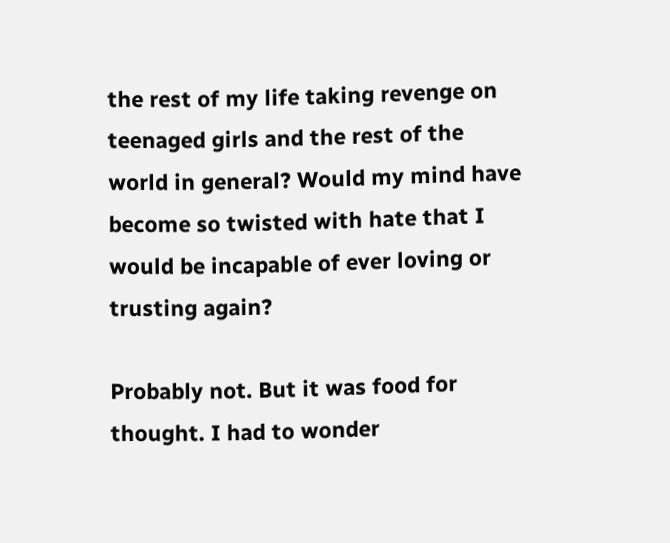the rest of my life taking revenge on teenaged girls and the rest of the world in general? Would my mind have become so twisted with hate that I would be incapable of ever loving or trusting again?

Probably not. But it was food for thought. I had to wonder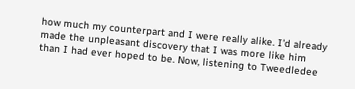how much my counterpart and I were really alike. I'd already made the unpleasant discovery that I was more like him than I had ever hoped to be. Now, listening to Tweedledee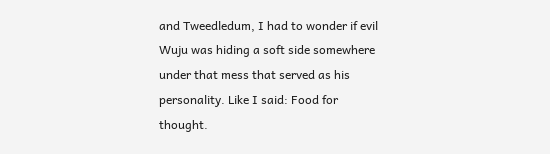and Tweedledum, I had to wonder if evil Wuju was hiding a soft side somewhere under that mess that served as his personality. Like I said: Food for thought.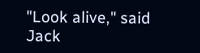"Look alive," said Jack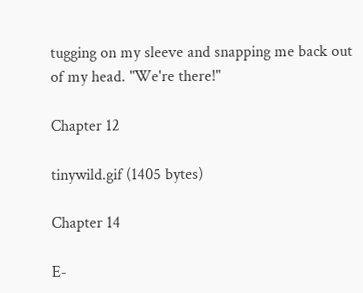tugging on my sleeve and snapping me back out of my head. "We're there!"

Chapter 12

tinywild.gif (1405 bytes)

Chapter 14

E-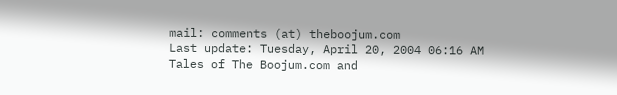mail: comments (at) theboojum.com
Last update: Tuesday, April 20, 2004 06:16 AM
Tales of The Boojum.com and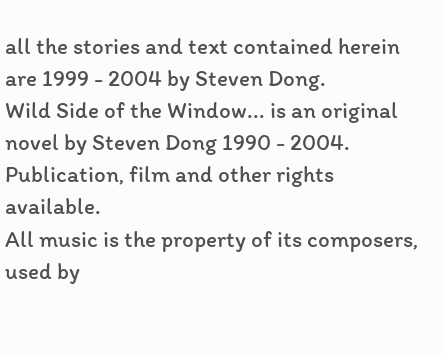all the stories and text contained herein are 1999 - 2004 by Steven Dong.
Wild Side of the Window... is an original novel by Steven Dong 1990 - 2004. Publication, film and other rights available.
All music is the property of its composers, used by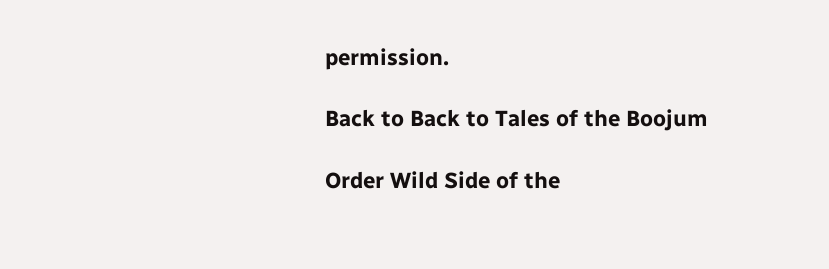permission.

Back to Back to Tales of the Boojum

Order Wild Side of the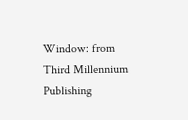Window: from
Third Millennium Publishing